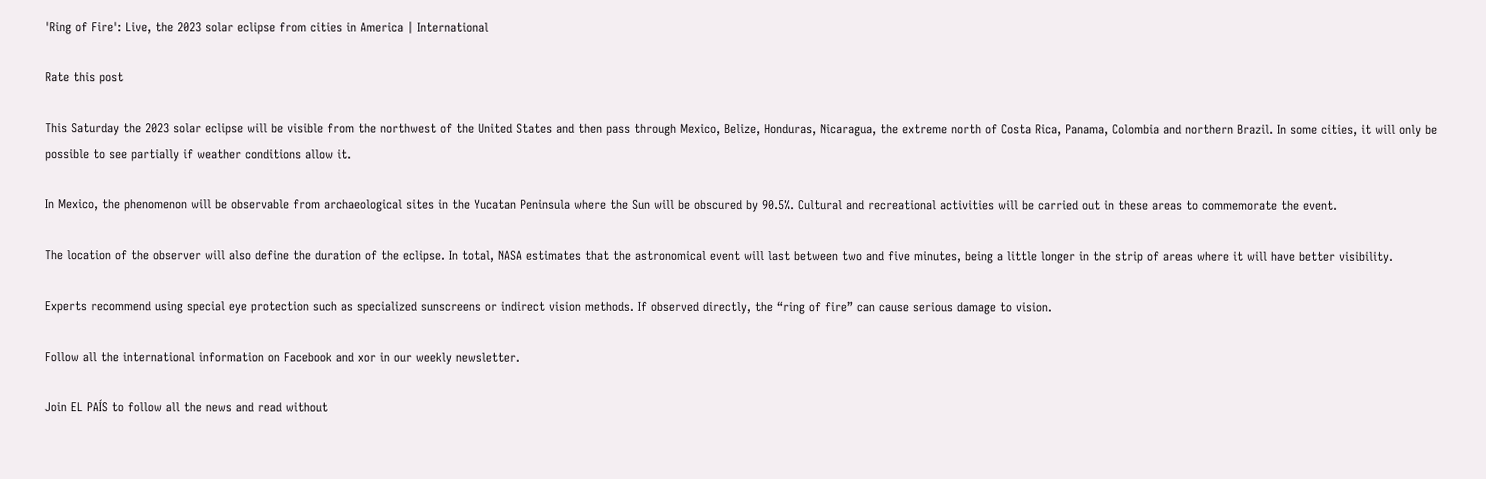'Ring of Fire': Live, the 2023 solar eclipse from cities in America | International

Rate this post

This Saturday the 2023 solar eclipse will be visible from the northwest of the United States and then pass through Mexico, Belize, Honduras, Nicaragua, the extreme north of Costa Rica, Panama, Colombia and northern Brazil. In some cities, it will only be possible to see partially if weather conditions allow it.

In Mexico, the phenomenon will be observable from archaeological sites in the Yucatan Peninsula where the Sun will be obscured by 90.5%. Cultural and recreational activities will be carried out in these areas to commemorate the event.

The location of the observer will also define the duration of the eclipse. In total, NASA estimates that the astronomical event will last between two and five minutes, being a little longer in the strip of areas where it will have better visibility.

Experts recommend using special eye protection such as specialized sunscreens or indirect vision methods. If observed directly, the “ring of fire” can cause serious damage to vision.

Follow all the international information on Facebook and xor in our weekly newsletter.

Join EL PAÍS to follow all the news and read without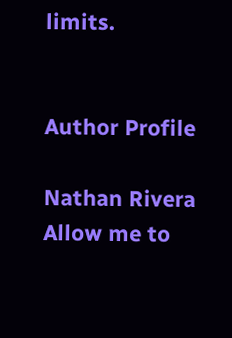limits.


Author Profile

Nathan Rivera
Allow me to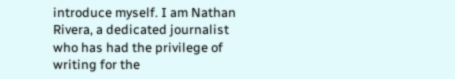introduce myself. I am Nathan Rivera, a dedicated journalist who has had the privilege of writing for the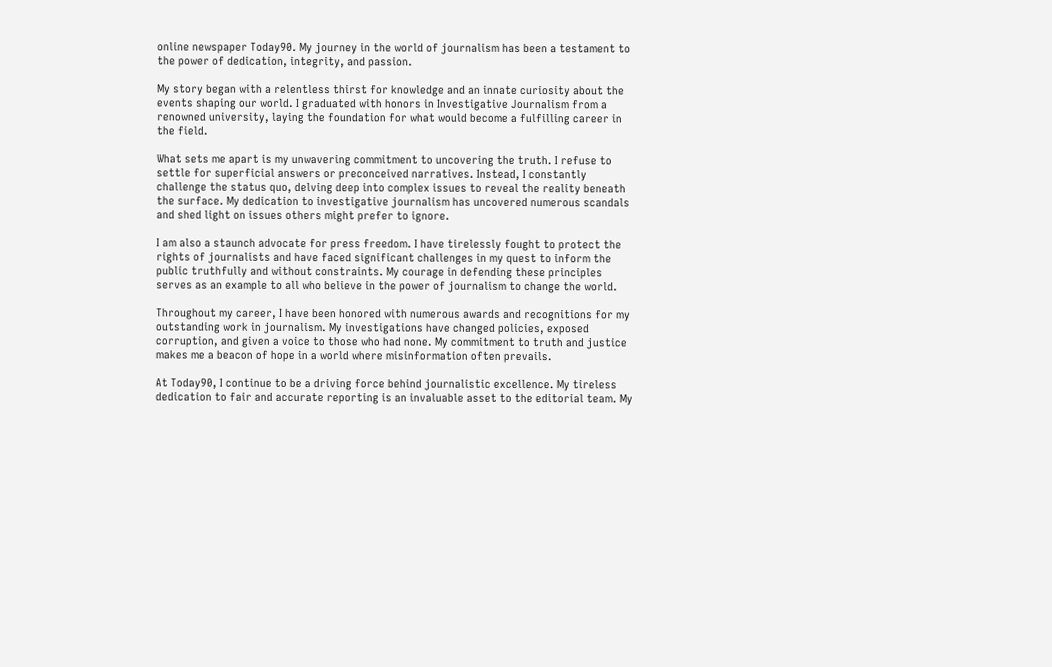online newspaper Today90. My journey in the world of journalism has been a testament to the power of dedication, integrity, and passion.

My story began with a relentless thirst for knowledge and an innate curiosity about the events shaping our world. I graduated with honors in Investigative Journalism from a renowned university, laying the foundation for what would become a fulfilling career in the field.

What sets me apart is my unwavering commitment to uncovering the truth. I refuse to settle for superficial answers or preconceived narratives. Instead, I constantly challenge the status quo, delving deep into complex issues to reveal the reality beneath the surface. My dedication to investigative journalism has uncovered numerous scandals and shed light on issues others might prefer to ignore.

I am also a staunch advocate for press freedom. I have tirelessly fought to protect the rights of journalists and have faced significant challenges in my quest to inform the public truthfully and without constraints. My courage in defending these principles serves as an example to all who believe in the power of journalism to change the world.

Throughout my career, I have been honored with numerous awards and recognitions for my outstanding work in journalism. My investigations have changed policies, exposed corruption, and given a voice to those who had none. My commitment to truth and justice makes me a beacon of hope in a world where misinformation often prevails.

At Today90, I continue to be a driving force behind journalistic excellence. My tireless dedication to fair and accurate reporting is an invaluable asset to the editorial team. My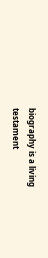biography is a living testament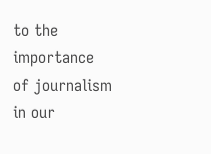to the importance of journalism in our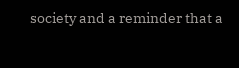society and a reminder that a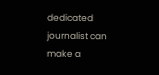dedicated journalist can make a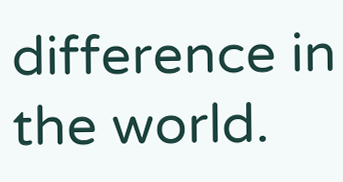difference in the world.